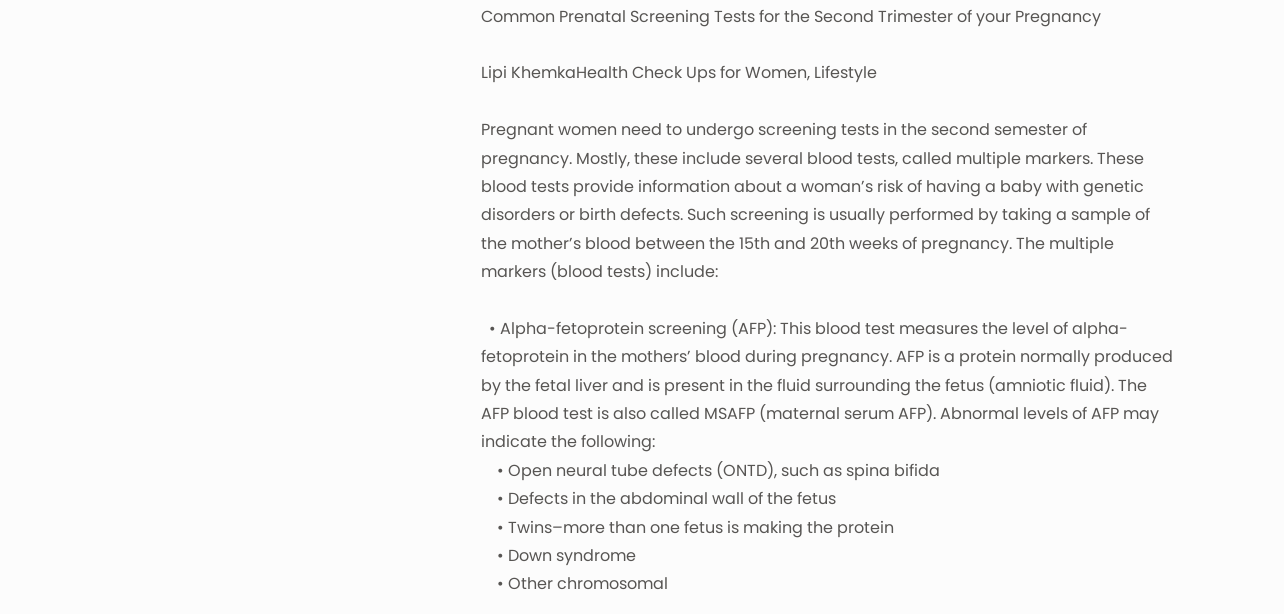Common Prenatal Screening Tests for the Second Trimester of your Pregnancy

Lipi KhemkaHealth Check Ups for Women, Lifestyle

Pregnant women need to undergo screening tests in the second semester of pregnancy. Mostly, these include several blood tests, called multiple markers. These blood tests provide information about a woman’s risk of having a baby with genetic disorders or birth defects. Such screening is usually performed by taking a sample of the mother’s blood between the 15th and 20th weeks of pregnancy. The multiple markers (blood tests) include:

  • Alpha-fetoprotein screening (AFP): This blood test measures the level of alpha-fetoprotein in the mothers’ blood during pregnancy. AFP is a protein normally produced by the fetal liver and is present in the fluid surrounding the fetus (amniotic fluid). The AFP blood test is also called MSAFP (maternal serum AFP). Abnormal levels of AFP may indicate the following:
    • Open neural tube defects (ONTD), such as spina bifida
    • Defects in the abdominal wall of the fetus
    • Twins–more than one fetus is making the protein
    • Down syndrome
    • Other chromosomal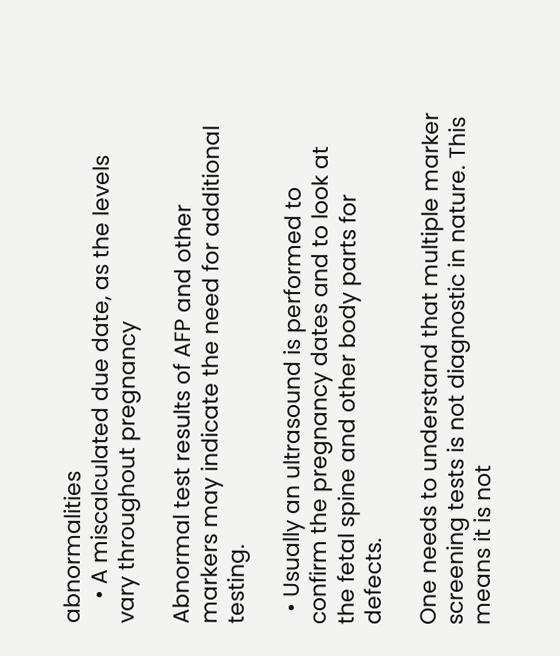abnormalities
    • A miscalculated due date, as the levels vary throughout pregnancy

Abnormal test results of AFP and other markers may indicate the need for additional testing.

  • Usually an ultrasound is performed to confirm the pregnancy dates and to look at the fetal spine and other body parts for defects.

One needs to understand that multiple marker screening tests is not diagnostic in nature. This means it is not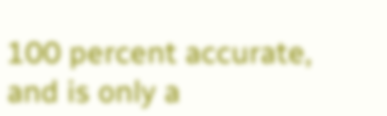100 percent accurate, and is only a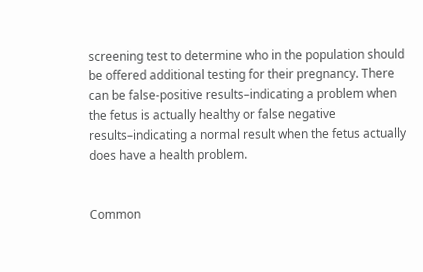screening test to determine who in the population should be offered additional testing for their pregnancy. There can be false-positive results–indicating a problem when the fetus is actually healthy or false negative results–indicating a normal result when the fetus actually does have a health problem.


Common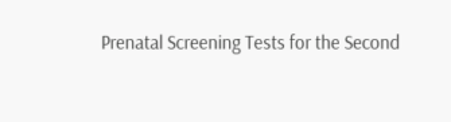Prenatal Screening Tests for the Second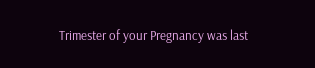Trimester of your Pregnancy was last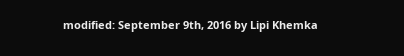modified: September 9th, 2016 by Lipi Khemka